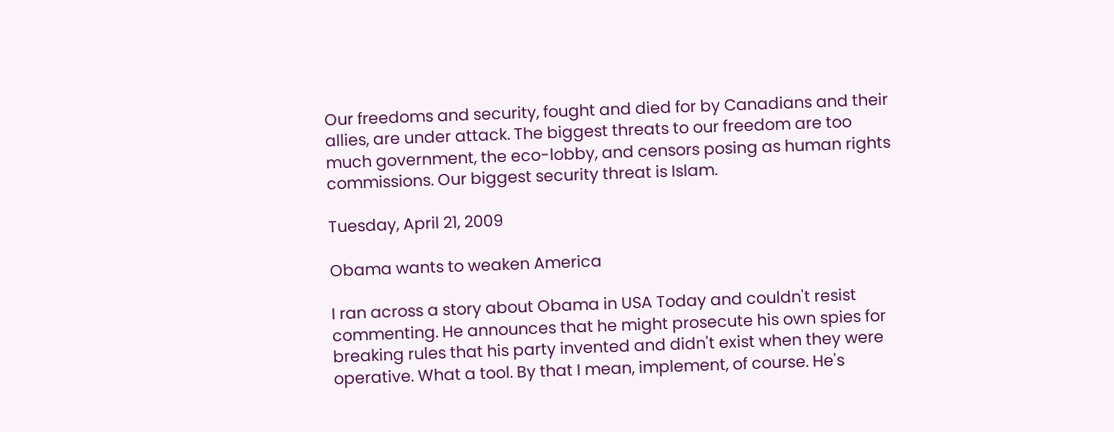Our freedoms and security, fought and died for by Canadians and their allies, are under attack. The biggest threats to our freedom are too much government, the eco-lobby, and censors posing as human rights commissions. Our biggest security threat is Islam.

Tuesday, April 21, 2009

Obama wants to weaken America

I ran across a story about Obama in USA Today and couldn't resist commenting. He announces that he might prosecute his own spies for breaking rules that his party invented and didn't exist when they were operative. What a tool. By that I mean, implement, of course. He's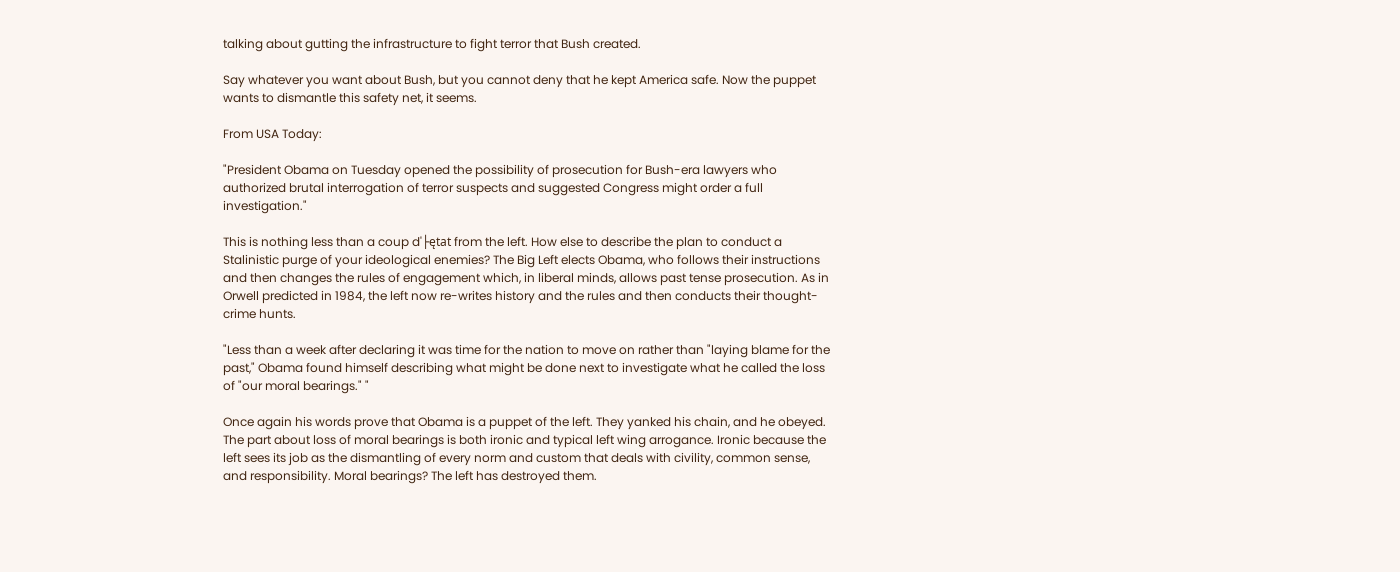talking about gutting the infrastructure to fight terror that Bush created.

Say whatever you want about Bush, but you cannot deny that he kept America safe. Now the puppet wants to dismantle this safety net, it seems.

From USA Today:

"President Obama on Tuesday opened the possibility of prosecution for Bush-era lawyers who authorized brutal interrogation of terror suspects and suggested Congress might order a full investigation."

This is nothing less than a coup d'├ętat from the left. How else to describe the plan to conduct a Stalinistic purge of your ideological enemies? The Big Left elects Obama, who follows their instructions and then changes the rules of engagement which, in liberal minds, allows past tense prosecution. As in Orwell predicted in 1984, the left now re-writes history and the rules and then conducts their thought-crime hunts.

"Less than a week after declaring it was time for the nation to move on rather than "laying blame for the past," Obama found himself describing what might be done next to investigate what he called the loss of "our moral bearings." "

Once again his words prove that Obama is a puppet of the left. They yanked his chain, and he obeyed. The part about loss of moral bearings is both ironic and typical left wing arrogance. Ironic because the left sees its job as the dismantling of every norm and custom that deals with civility, common sense, and responsibility. Moral bearings? The left has destroyed them.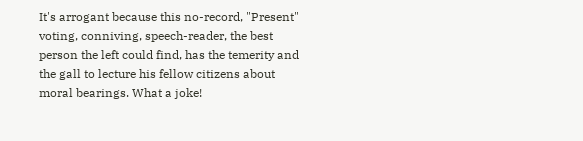It's arrogant because this no-record, "Present" voting, conniving, speech-reader, the best person the left could find, has the temerity and the gall to lecture his fellow citizens about moral bearings. What a joke!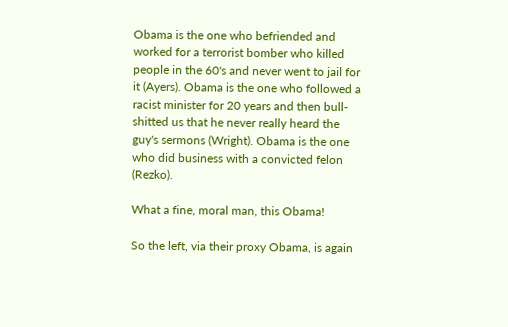Obama is the one who befriended and worked for a terrorist bomber who killed people in the 60's and never went to jail for it (Ayers). Obama is the one who followed a racist minister for 20 years and then bull-shitted us that he never really heard the guy's sermons (Wright). Obama is the one who did business with a convicted felon (Rezko).

What a fine, moral man, this Obama!

So the left, via their proxy Obama, is again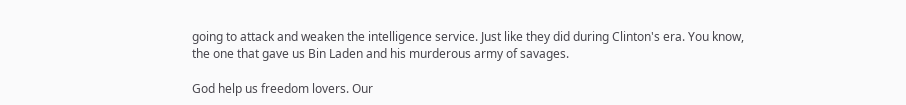going to attack and weaken the intelligence service. Just like they did during Clinton's era. You know, the one that gave us Bin Laden and his murderous army of savages.

God help us freedom lovers. Our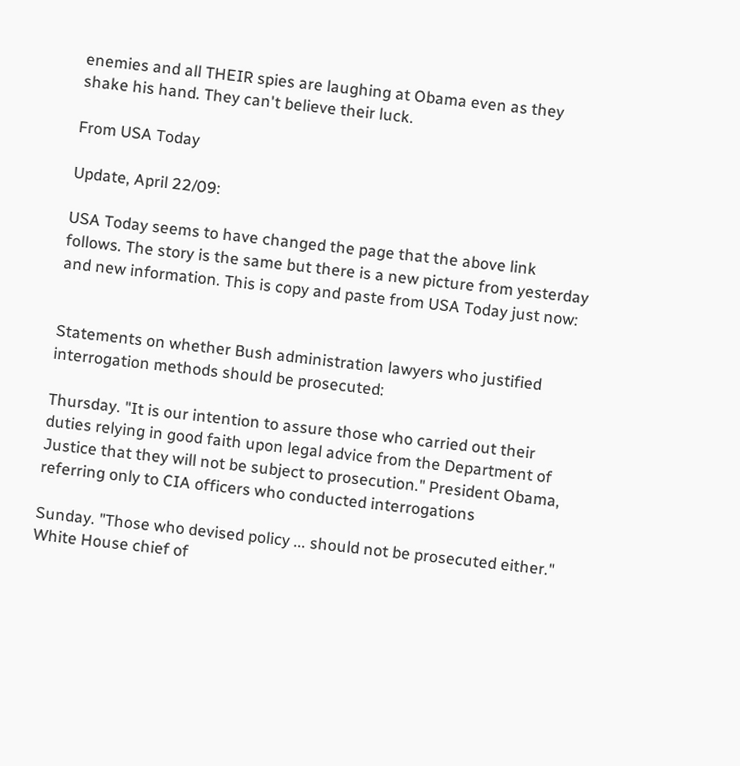enemies and all THEIR spies are laughing at Obama even as they shake his hand. They can't believe their luck.

From USA Today

Update, April 22/09:

USA Today seems to have changed the page that the above link follows. The story is the same but there is a new picture from yesterday and new information. This is copy and paste from USA Today just now:


Statements on whether Bush administration lawyers who justified interrogation methods should be prosecuted:

Thursday. "It is our intention to assure those who carried out their duties relying in good faith upon legal advice from the Department of Justice that they will not be subject to prosecution." President Obama, referring only to CIA officers who conducted interrogations

Sunday. "Those who devised policy ... should not be prosecuted either." White House chief of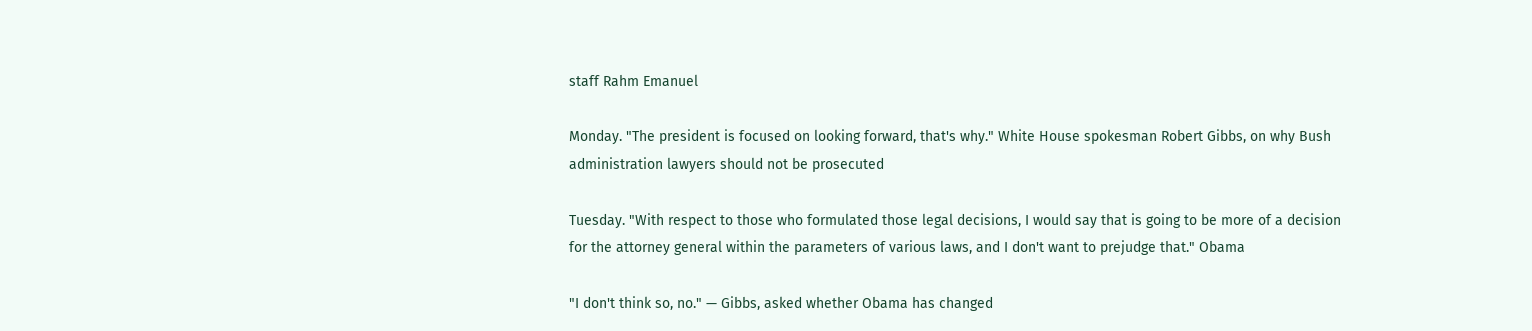staff Rahm Emanuel

Monday. "The president is focused on looking forward, that's why." White House spokesman Robert Gibbs, on why Bush administration lawyers should not be prosecuted

Tuesday. "With respect to those who formulated those legal decisions, I would say that is going to be more of a decision for the attorney general within the parameters of various laws, and I don't want to prejudge that." Obama

"I don't think so, no." — Gibbs, asked whether Obama has changed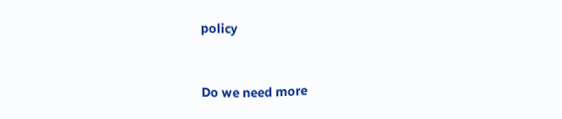policy


Do we need more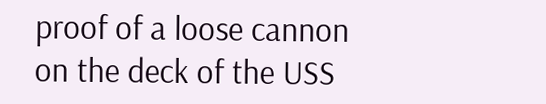proof of a loose cannon on the deck of the USS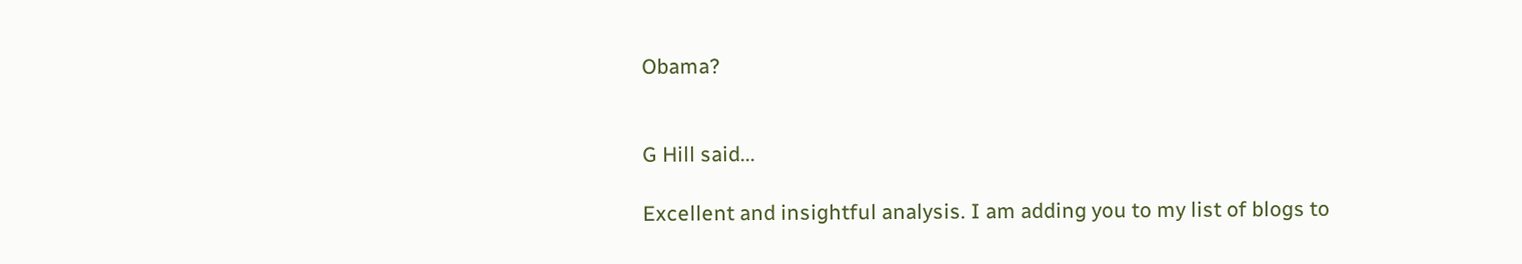Obama?


G Hill said...

Excellent and insightful analysis. I am adding you to my list of blogs to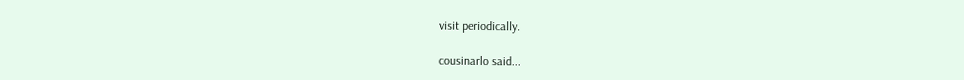visit periodically.

cousinarlo said...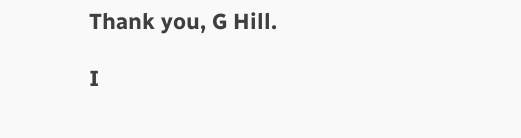Thank you, G Hill.

I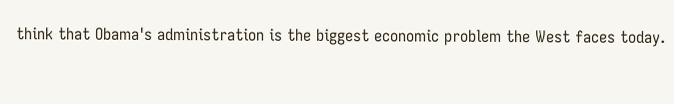think that Obama's administration is the biggest economic problem the West faces today.